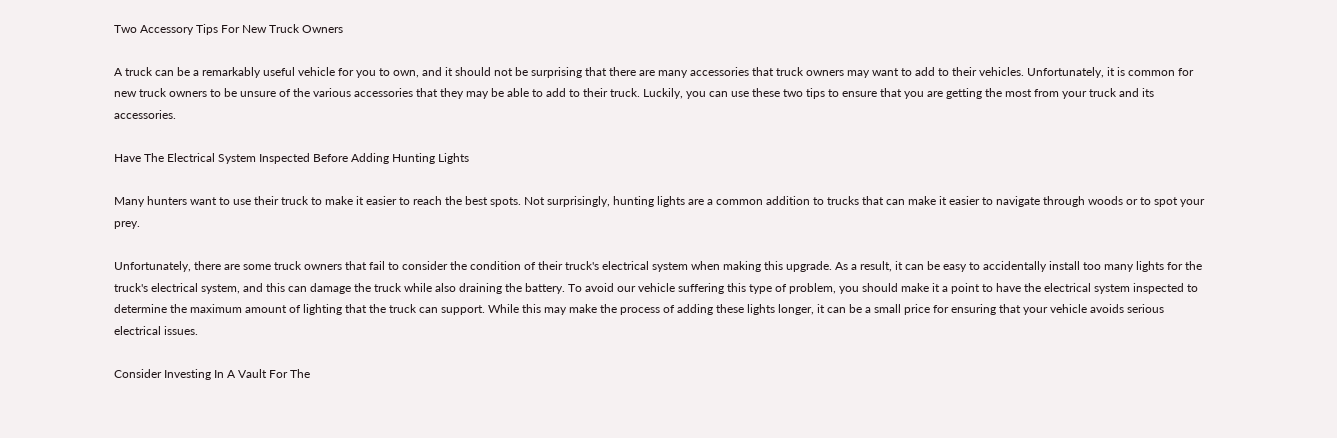Two Accessory Tips For New Truck Owners

A truck can be a remarkably useful vehicle for you to own, and it should not be surprising that there are many accessories that truck owners may want to add to their vehicles. Unfortunately, it is common for new truck owners to be unsure of the various accessories that they may be able to add to their truck. Luckily, you can use these two tips to ensure that you are getting the most from your truck and its accessories.

Have The Electrical System Inspected Before Adding Hunting Lights

Many hunters want to use their truck to make it easier to reach the best spots. Not surprisingly, hunting lights are a common addition to trucks that can make it easier to navigate through woods or to spot your prey.

Unfortunately, there are some truck owners that fail to consider the condition of their truck's electrical system when making this upgrade. As a result, it can be easy to accidentally install too many lights for the truck's electrical system, and this can damage the truck while also draining the battery. To avoid our vehicle suffering this type of problem, you should make it a point to have the electrical system inspected to determine the maximum amount of lighting that the truck can support. While this may make the process of adding these lights longer, it can be a small price for ensuring that your vehicle avoids serious electrical issues.

Consider Investing In A Vault For The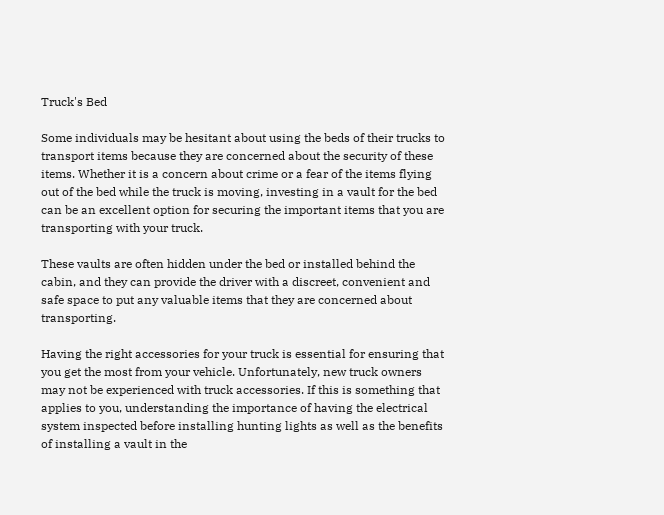Truck's Bed

Some individuals may be hesitant about using the beds of their trucks to transport items because they are concerned about the security of these items. Whether it is a concern about crime or a fear of the items flying out of the bed while the truck is moving, investing in a vault for the bed can be an excellent option for securing the important items that you are transporting with your truck.

These vaults are often hidden under the bed or installed behind the cabin, and they can provide the driver with a discreet, convenient and safe space to put any valuable items that they are concerned about transporting.

Having the right accessories for your truck is essential for ensuring that you get the most from your vehicle. Unfortunately, new truck owners may not be experienced with truck accessories. If this is something that applies to you, understanding the importance of having the electrical system inspected before installing hunting lights as well as the benefits of installing a vault in the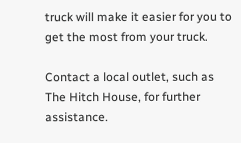truck will make it easier for you to get the most from your truck.

Contact a local outlet, such as The Hitch House, for further assistance.